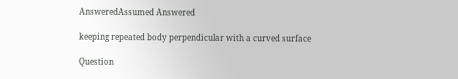AnsweredAssumed Answered

keeping repeated body perpendicular with a curved surface

Question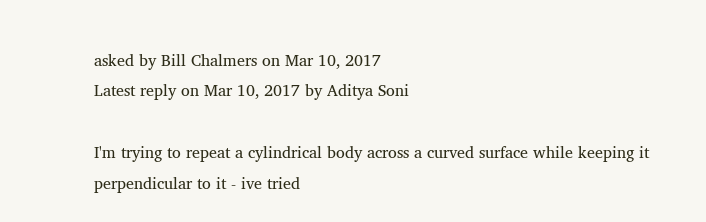asked by Bill Chalmers on Mar 10, 2017
Latest reply on Mar 10, 2017 by Aditya Soni

I'm trying to repeat a cylindrical body across a curved surface while keeping it perpendicular to it - ive tried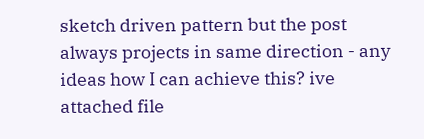sketch driven pattern but the post always projects in same direction - any ideas how I can achieve this? ive attached file